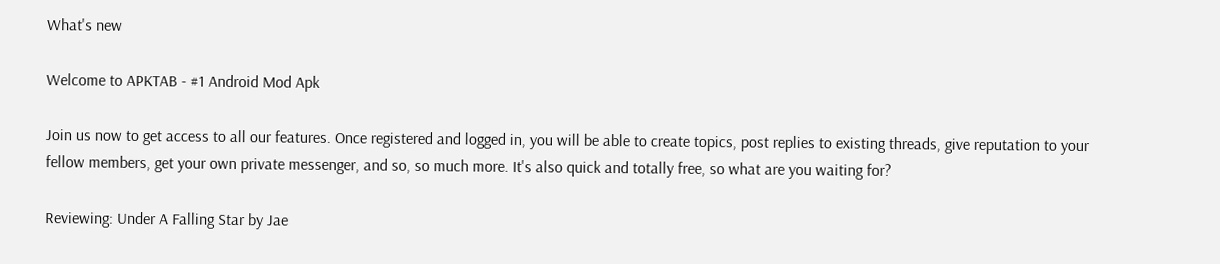What's new

Welcome to APKTAB - #1 Android Mod Apk

Join us now to get access to all our features. Once registered and logged in, you will be able to create topics, post replies to existing threads, give reputation to your fellow members, get your own private messenger, and so, so much more. It's also quick and totally free, so what are you waiting for?

Reviewing: Under A Falling Star by Jae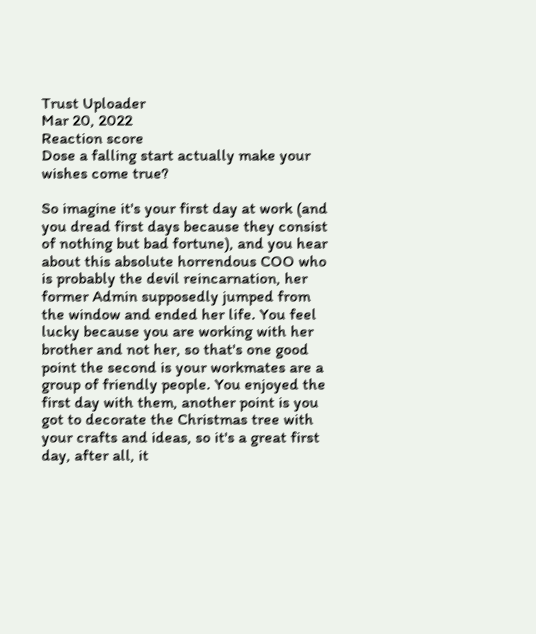Trust Uploader
Mar 20, 2022
Reaction score
Dose a falling start actually make your wishes come true?

So imagine it's your first day at work (and you dread first days because they consist of nothing but bad fortune), and you hear about this absolute horrendous COO who is probably the devil reincarnation, her former Admin supposedly jumped from the window and ended her life. You feel lucky because you are working with her brother and not her, so that's one good point the second is your workmates are a group of friendly people. You enjoyed the first day with them, another point is you got to decorate the Christmas tree with your crafts and ideas, so it's a great first day, after all, it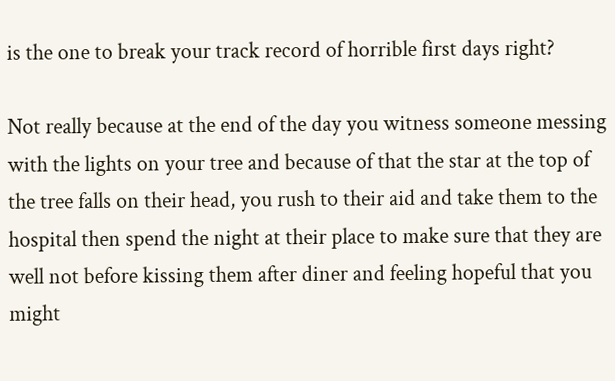is the one to break your track record of horrible first days right?

Not really because at the end of the day you witness someone messing with the lights on your tree and because of that the star at the top of the tree falls on their head, you rush to their aid and take them to the hospital then spend the night at their place to make sure that they are well not before kissing them after diner and feeling hopeful that you might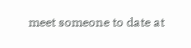meet someone to date at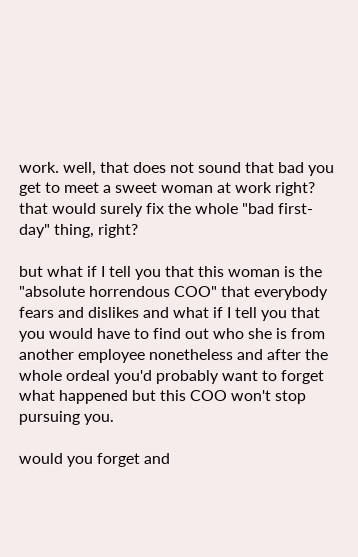work. well, that does not sound that bad you get to meet a sweet woman at work right? that would surely fix the whole "bad first-day" thing, right?

but what if I tell you that this woman is the "absolute horrendous COO" that everybody fears and dislikes and what if I tell you that you would have to find out who she is from another employee nonetheless and after the whole ordeal you'd probably want to forget what happened but this COO won't stop pursuing you.

would you forget and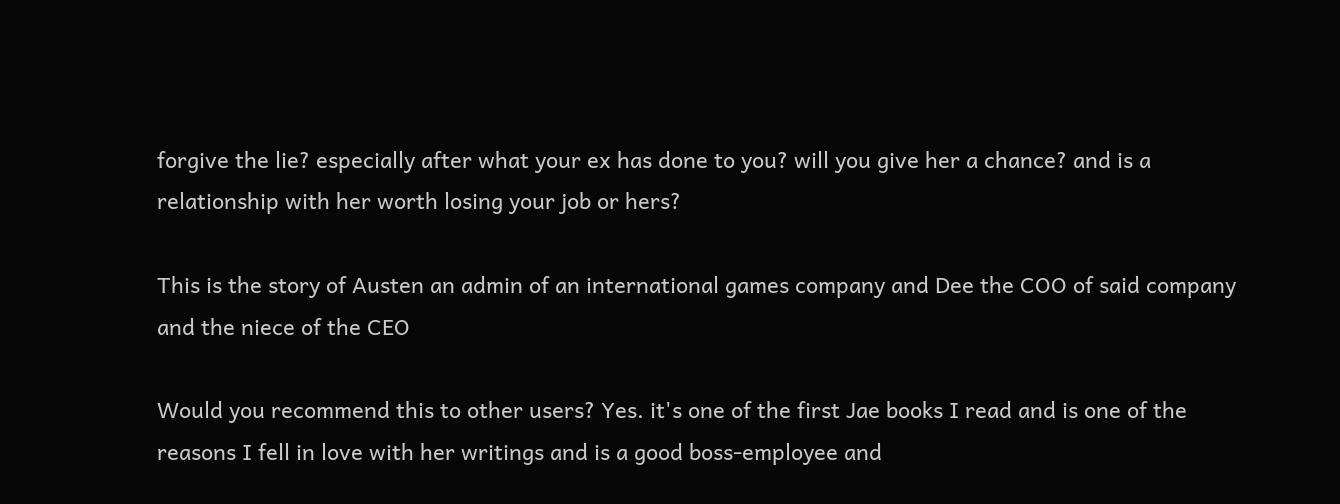forgive the lie? especially after what your ex has done to you? will you give her a chance? and is a relationship with her worth losing your job or hers?

This is the story of Austen an admin of an international games company and Dee the COO of said company and the niece of the CEO

Would you recommend this to other users? Yes. it's one of the first Jae books I read and is one of the reasons I fell in love with her writings and is a good boss-employee and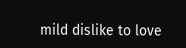mild dislike to love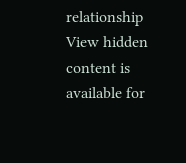relationship
View hidden content is available for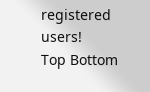registered users!
Top Bottom